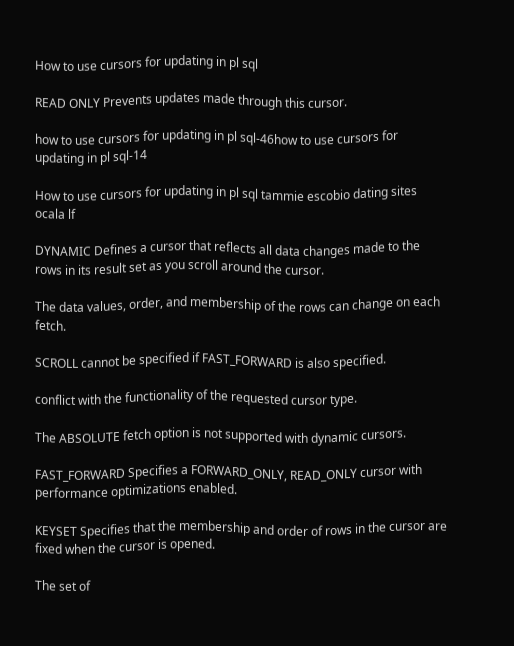How to use cursors for updating in pl sql

READ ONLY Prevents updates made through this cursor.

how to use cursors for updating in pl sql-46how to use cursors for updating in pl sql-14

How to use cursors for updating in pl sql tammie escobio dating sites ocala lf

DYNAMIC Defines a cursor that reflects all data changes made to the rows in its result set as you scroll around the cursor.

The data values, order, and membership of the rows can change on each fetch.

SCROLL cannot be specified if FAST_FORWARD is also specified.

conflict with the functionality of the requested cursor type.

The ABSOLUTE fetch option is not supported with dynamic cursors.

FAST_FORWARD Specifies a FORWARD_ONLY, READ_ONLY cursor with performance optimizations enabled.

KEYSET Specifies that the membership and order of rows in the cursor are fixed when the cursor is opened.

The set of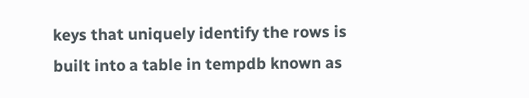keys that uniquely identify the rows is built into a table in tempdb known as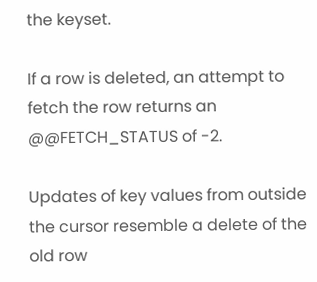the keyset.

If a row is deleted, an attempt to fetch the row returns an @@FETCH_STATUS of -2.

Updates of key values from outside the cursor resemble a delete of the old row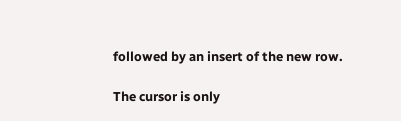followed by an insert of the new row.

The cursor is only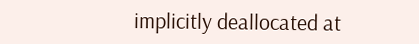implicitly deallocated at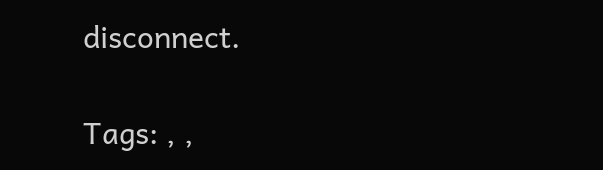disconnect.

Tags: , ,